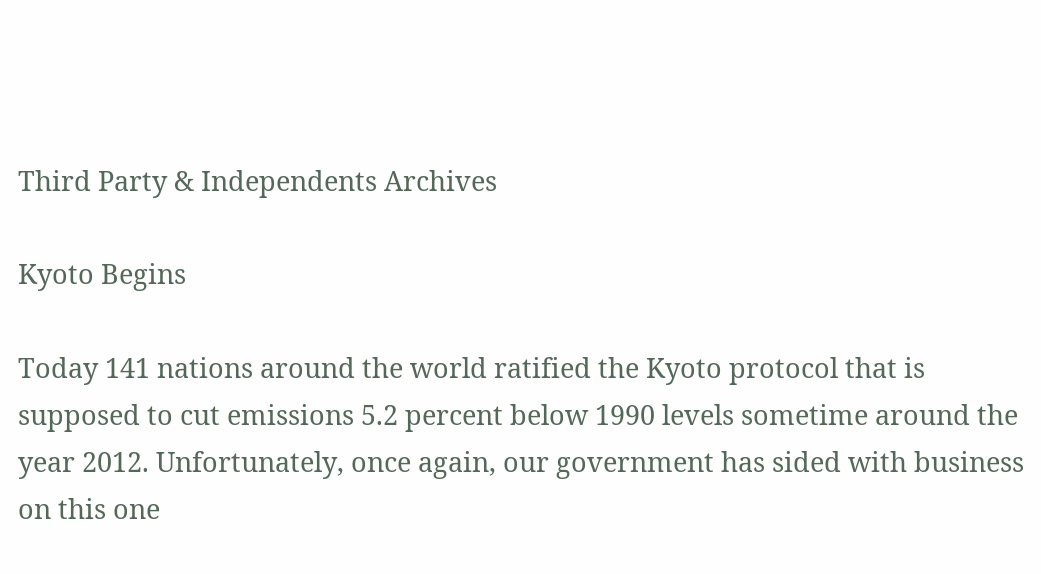Third Party & Independents Archives

Kyoto Begins

Today 141 nations around the world ratified the Kyoto protocol that is supposed to cut emissions 5.2 percent below 1990 levels sometime around the year 2012. Unfortunately, once again, our government has sided with business on this one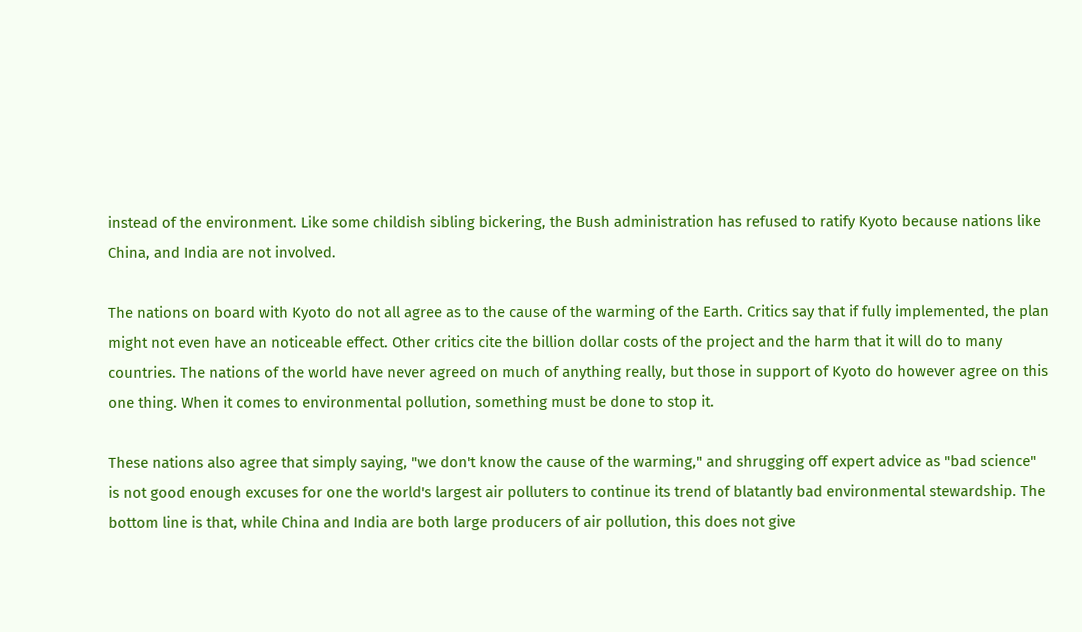instead of the environment. Like some childish sibling bickering, the Bush administration has refused to ratify Kyoto because nations like China, and India are not involved.

The nations on board with Kyoto do not all agree as to the cause of the warming of the Earth. Critics say that if fully implemented, the plan might not even have an noticeable effect. Other critics cite the billion dollar costs of the project and the harm that it will do to many countries. The nations of the world have never agreed on much of anything really, but those in support of Kyoto do however agree on this one thing. When it comes to environmental pollution, something must be done to stop it.

These nations also agree that simply saying, "we don't know the cause of the warming," and shrugging off expert advice as "bad science" is not good enough excuses for one the world's largest air polluters to continue its trend of blatantly bad environmental stewardship. The bottom line is that, while China and India are both large producers of air pollution, this does not give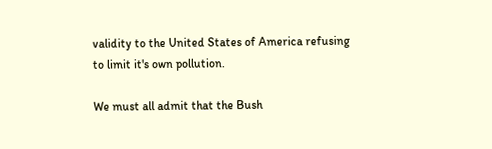validity to the United States of America refusing to limit it's own pollution.

We must all admit that the Bush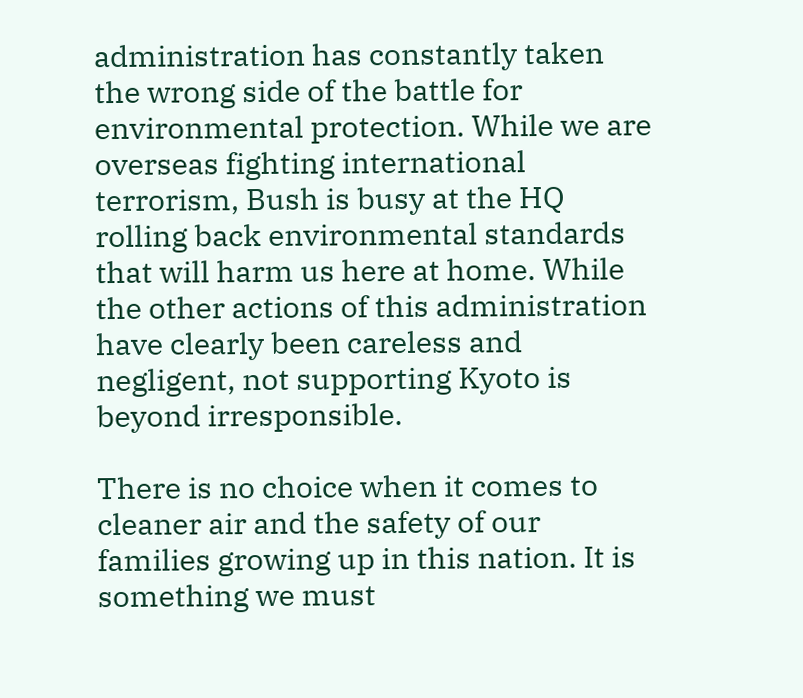administration has constantly taken the wrong side of the battle for environmental protection. While we are overseas fighting international terrorism, Bush is busy at the HQ rolling back environmental standards that will harm us here at home. While the other actions of this administration have clearly been careless and negligent, not supporting Kyoto is beyond irresponsible.

There is no choice when it comes to cleaner air and the safety of our families growing up in this nation. It is something we must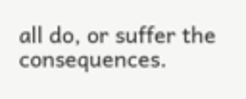all do, or suffer the consequences.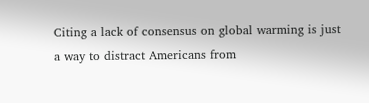Citing a lack of consensus on global warming is just a way to distract Americans from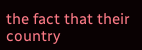the fact that their country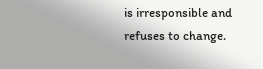is irresponsible and refuses to change.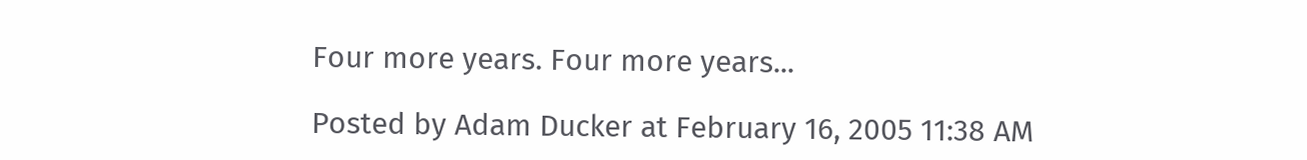Four more years. Four more years...

Posted by Adam Ducker at February 16, 2005 11:38 AM